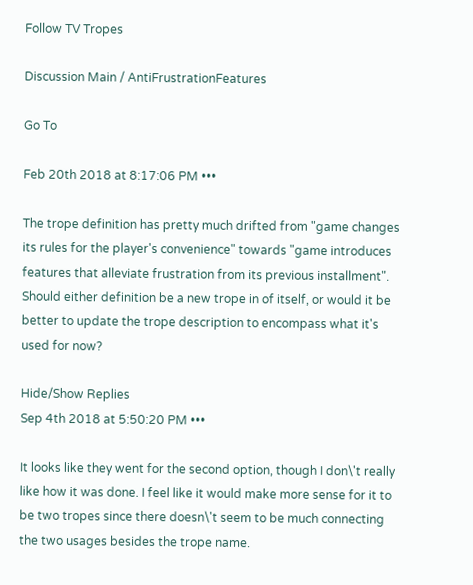Follow TV Tropes

Discussion Main / AntiFrustrationFeatures

Go To

Feb 20th 2018 at 8:17:06 PM •••

The trope definition has pretty much drifted from "game changes its rules for the player's convenience" towards "game introduces features that alleviate frustration from its previous installment". Should either definition be a new trope in of itself, or would it be better to update the trope description to encompass what it's used for now?

Hide/Show Replies
Sep 4th 2018 at 5:50:20 PM •••

It looks like they went for the second option, though I don\'t really like how it was done. I feel like it would make more sense for it to be two tropes since there doesn\'t seem to be much connecting the two usages besides the trope name.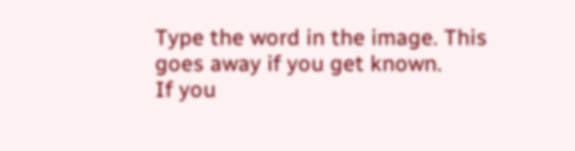Type the word in the image. This goes away if you get known.
If you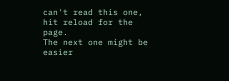can't read this one, hit reload for the page.
The next one might be easier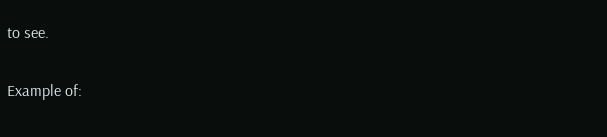to see.

Example of: